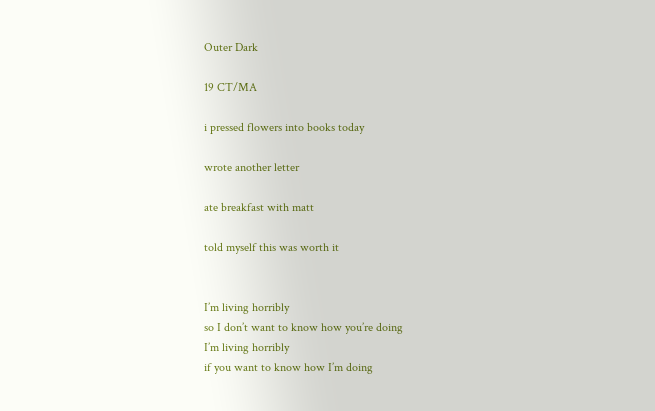Outer Dark

19 CT/MA

i pressed flowers into books today

wrote another letter

ate breakfast with matt

told myself this was worth it


I’m living horribly
so I don’t want to know how you’re doing
I’m living horribly
if you want to know how I’m doing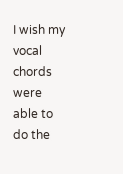I wish my vocal chords were able to do the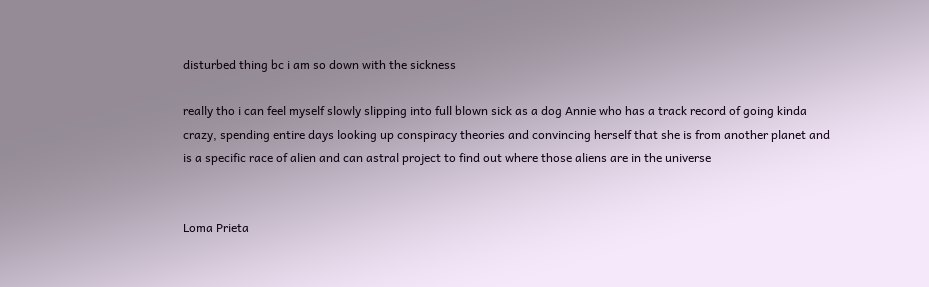disturbed thing bc i am so down with the sickness

really tho i can feel myself slowly slipping into full blown sick as a dog Annie who has a track record of going kinda crazy, spending entire days looking up conspiracy theories and convincing herself that she is from another planet and is a specific race of alien and can astral project to find out where those aliens are in the universe


Loma Prieta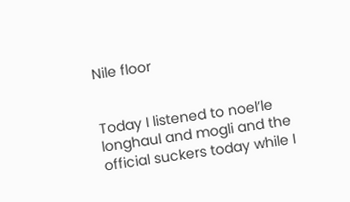Nile floor


Today I listened to noel’le longhaul and mogli and the official suckers today while I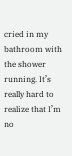cried in my bathroom with the shower running. It’s really hard to realize that I’m no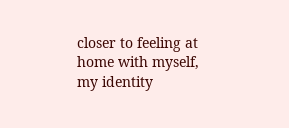closer to feeling at home with myself, my identity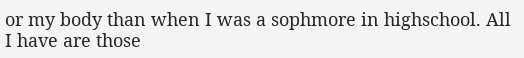or my body than when I was a sophmore in highschool. All I have are those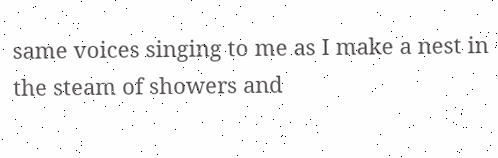same voices singing to me as I make a nest in the steam of showers and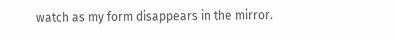watch as my form disappears in the mirror.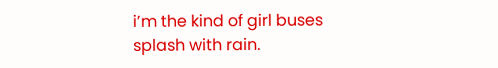i’m the kind of girl buses splash with rain.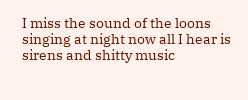I miss the sound of the loons singing at night now all I hear is sirens and shitty music